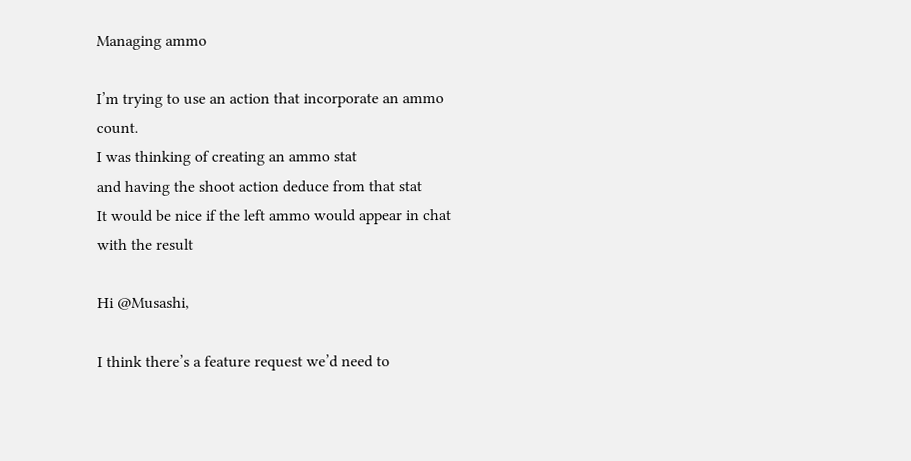Managing ammo

I’m trying to use an action that incorporate an ammo count.
I was thinking of creating an ammo stat
and having the shoot action deduce from that stat
It would be nice if the left ammo would appear in chat with the result

Hi @Musashi,

I think there’s a feature request we’d need to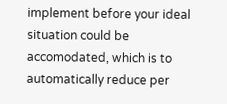implement before your ideal situation could be accomodated, which is to automatically reduce per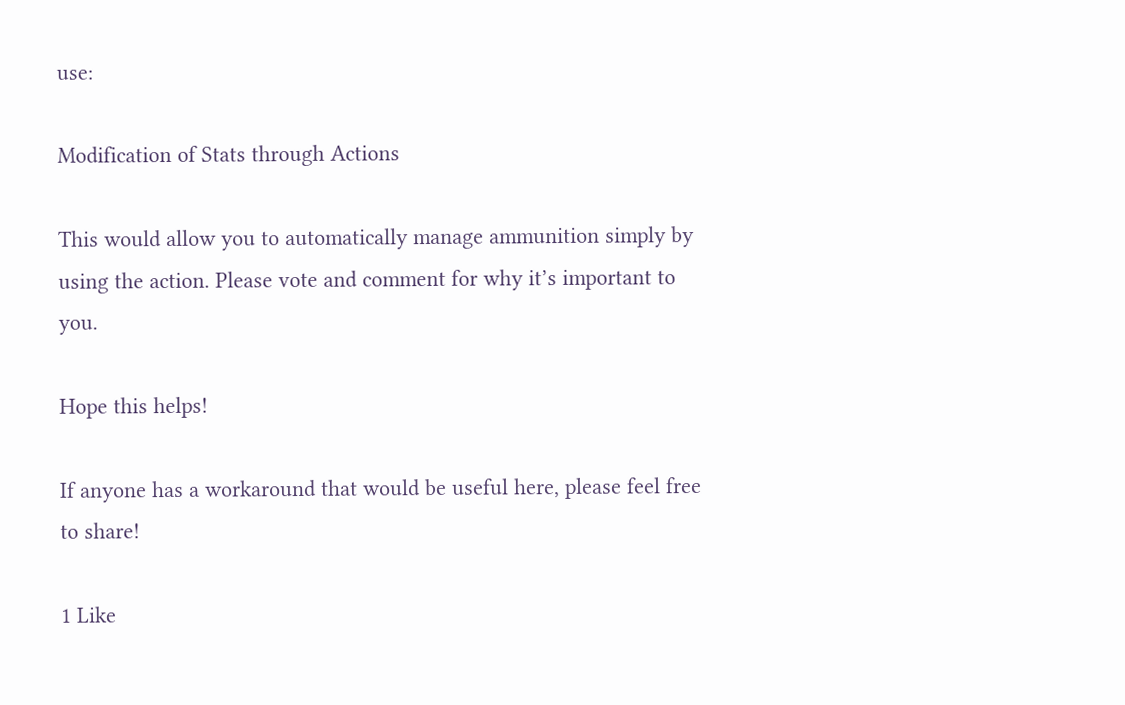use:

Modification of Stats through Actions

This would allow you to automatically manage ammunition simply by using the action. Please vote and comment for why it’s important to you.

Hope this helps!

If anyone has a workaround that would be useful here, please feel free to share!

1 Like